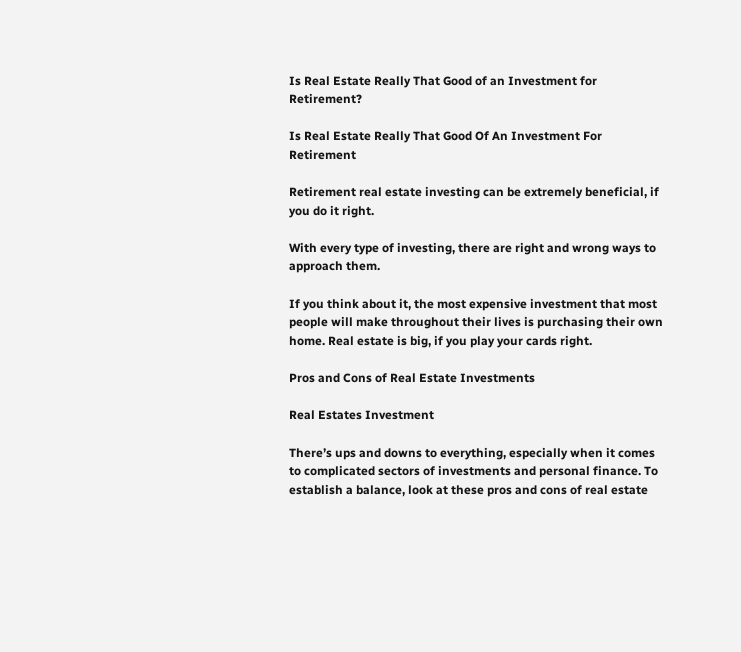Is Real Estate Really That Good of an Investment for Retirement?

Is Real Estate Really That Good Of An Investment For Retirement

Retirement real estate investing can be extremely beneficial, if you do it right.

With every type of investing, there are right and wrong ways to approach them.

If you think about it, the most expensive investment that most people will make throughout their lives is purchasing their own home. Real estate is big, if you play your cards right.

Pros and Cons of Real Estate Investments

Real Estates Investment

There’s ups and downs to everything, especially when it comes to complicated sectors of investments and personal finance. To establish a balance, look at these pros and cons of real estate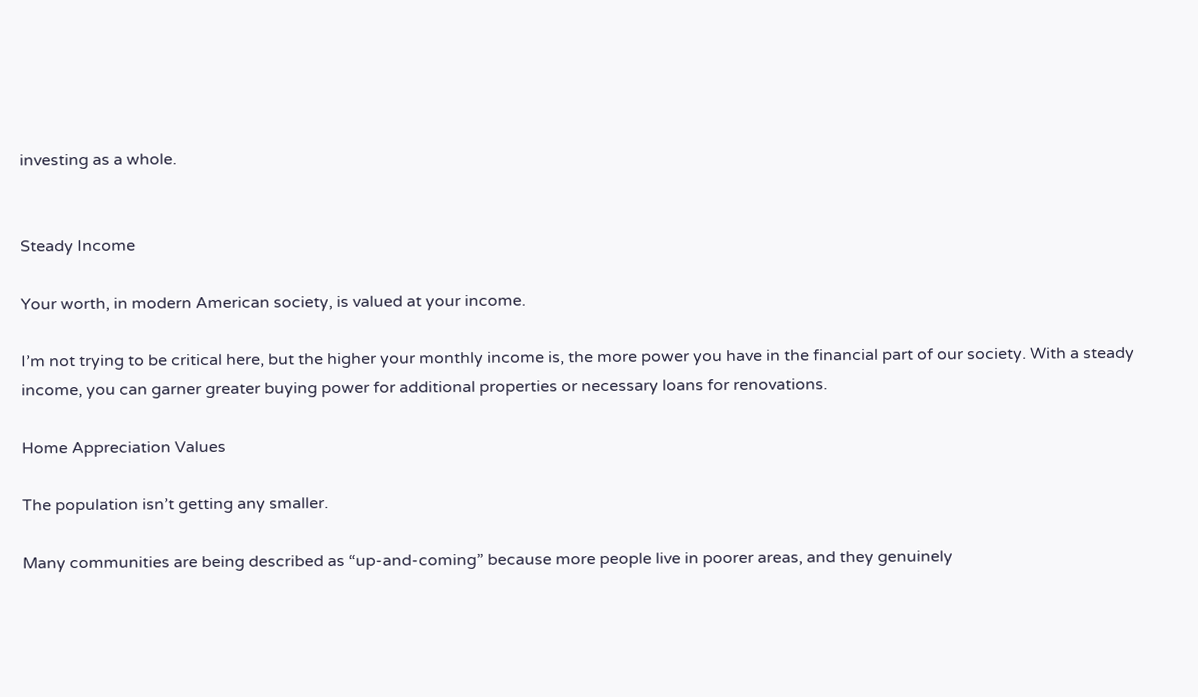investing as a whole.


Steady Income

Your worth, in modern American society, is valued at your income.

I’m not trying to be critical here, but the higher your monthly income is, the more power you have in the financial part of our society. With a steady income, you can garner greater buying power for additional properties or necessary loans for renovations.

Home Appreciation Values

The population isn’t getting any smaller.

Many communities are being described as “up-and-coming” because more people live in poorer areas, and they genuinely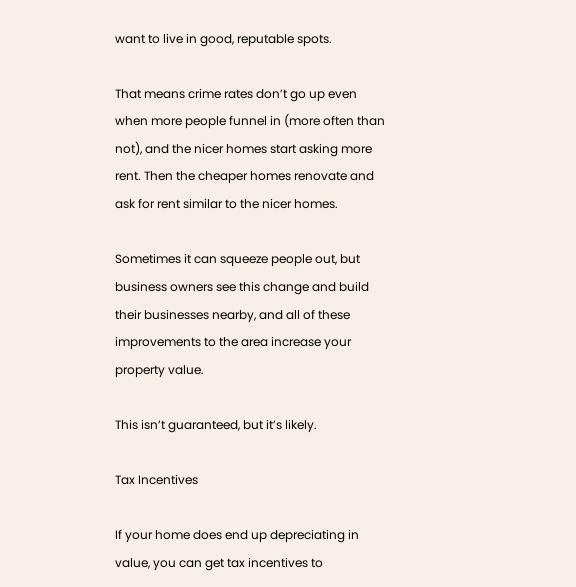want to live in good, reputable spots.

That means crime rates don’t go up even when more people funnel in (more often than not), and the nicer homes start asking more rent. Then the cheaper homes renovate and ask for rent similar to the nicer homes.

Sometimes it can squeeze people out, but business owners see this change and build their businesses nearby, and all of these improvements to the area increase your property value.

This isn’t guaranteed, but it’s likely.

Tax Incentives

If your home does end up depreciating in value, you can get tax incentives to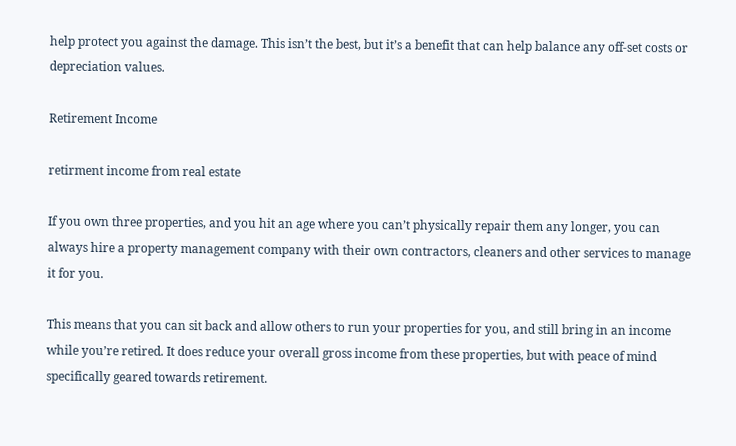help protect you against the damage. This isn’t the best, but it’s a benefit that can help balance any off-set costs or depreciation values.

Retirement Income

retirment income from real estate

If you own three properties, and you hit an age where you can’t physically repair them any longer, you can always hire a property management company with their own contractors, cleaners and other services to manage it for you.

This means that you can sit back and allow others to run your properties for you, and still bring in an income while you’re retired. It does reduce your overall gross income from these properties, but with peace of mind specifically geared towards retirement.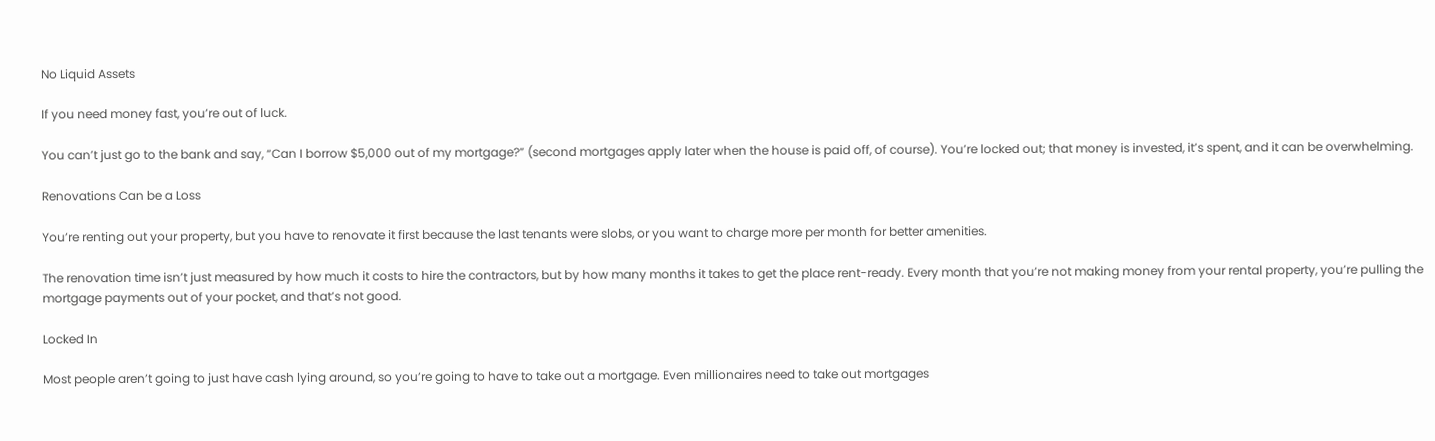No Liquid Assets

If you need money fast, you’re out of luck.

You can’t just go to the bank and say, “Can I borrow $5,000 out of my mortgage?” (second mortgages apply later when the house is paid off, of course). You’re locked out; that money is invested, it’s spent, and it can be overwhelming.

Renovations Can be a Loss

You’re renting out your property, but you have to renovate it first because the last tenants were slobs, or you want to charge more per month for better amenities.

The renovation time isn’t just measured by how much it costs to hire the contractors, but by how many months it takes to get the place rent-ready. Every month that you’re not making money from your rental property, you’re pulling the mortgage payments out of your pocket, and that’s not good.

Locked In

Most people aren’t going to just have cash lying around, so you’re going to have to take out a mortgage. Even millionaires need to take out mortgages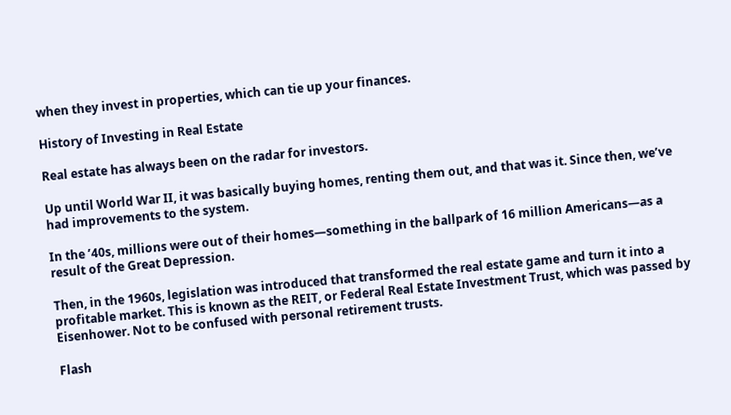when they invest in properties, which can tie up your finances.

History of Investing in Real Estate

Real estate has always been on the radar for investors.

Up until World War II, it was basically buying homes, renting them out, and that was it. Since then, we’ve had improvements to the system.

In the ’40s, millions were out of their homes—something in the ballpark of 16 million Americans—as a result of the Great Depression.

Then, in the 1960s, legislation was introduced that transformed the real estate game and turn it into a profitable market. This is known as the REIT, or Federal Real Estate Investment Trust, which was passed by Eisenhower. Not to be confused with personal retirement trusts.

Flash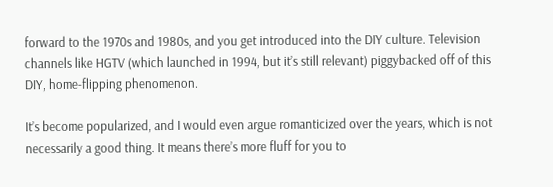forward to the 1970s and 1980s, and you get introduced into the DIY culture. Television channels like HGTV (which launched in 1994, but it’s still relevant) piggybacked off of this DIY, home-flipping phenomenon.

It’s become popularized, and I would even argue romanticized over the years, which is not necessarily a good thing. It means there’s more fluff for you to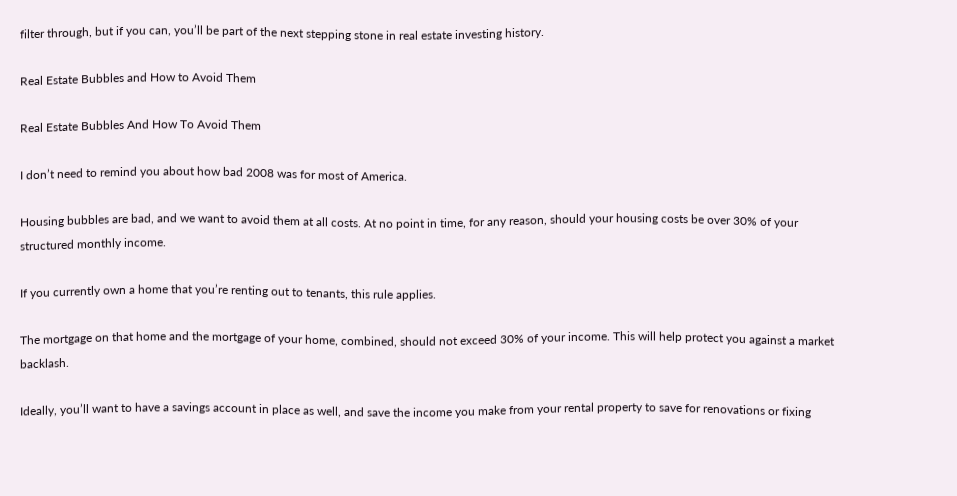filter through, but if you can, you’ll be part of the next stepping stone in real estate investing history.

Real Estate Bubbles and How to Avoid Them

Real Estate Bubbles And How To Avoid Them

I don’t need to remind you about how bad 2008 was for most of America.

Housing bubbles are bad, and we want to avoid them at all costs. At no point in time, for any reason, should your housing costs be over 30% of your structured monthly income.

If you currently own a home that you’re renting out to tenants, this rule applies.

The mortgage on that home and the mortgage of your home, combined, should not exceed 30% of your income. This will help protect you against a market backlash.

Ideally, you’ll want to have a savings account in place as well, and save the income you make from your rental property to save for renovations or fixing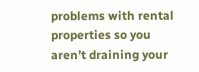problems with rental properties so you aren’t draining your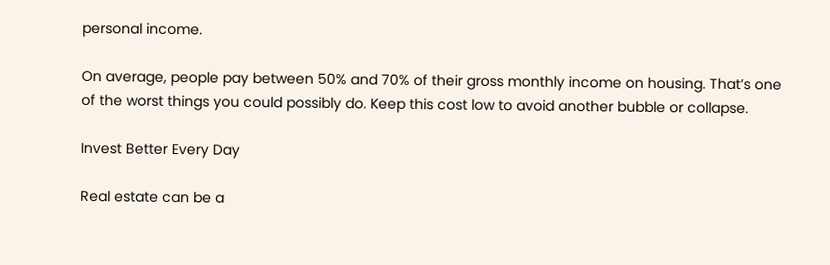personal income.

On average, people pay between 50% and 70% of their gross monthly income on housing. That’s one of the worst things you could possibly do. Keep this cost low to avoid another bubble or collapse.

Invest Better Every Day

Real estate can be a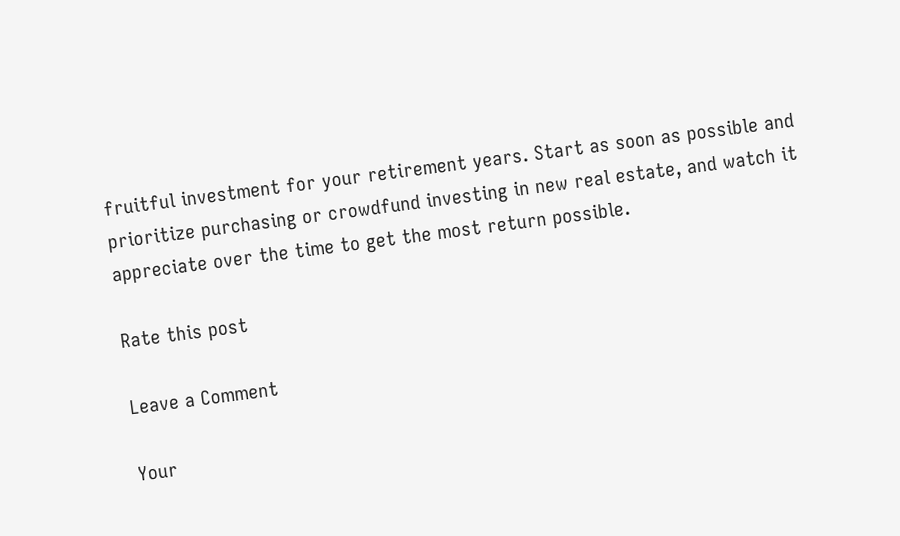fruitful investment for your retirement years. Start as soon as possible and prioritize purchasing or crowdfund investing in new real estate, and watch it appreciate over the time to get the most return possible.

Rate this post

Leave a Comment

Your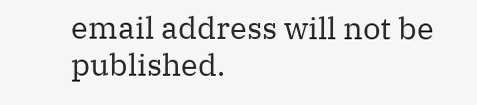email address will not be published.